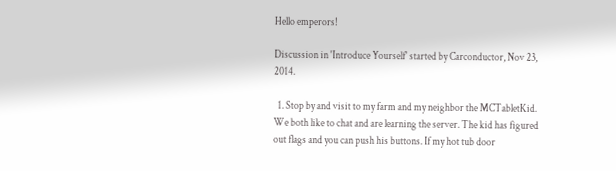Hello emperors!

Discussion in 'Introduce Yourself' started by Carconductor, Nov 23, 2014.

  1. Stop by and visit to my farm and my neighbor the MCTabletKid. We both like to chat and are learning the server. The kid has figured out flags and you can push his buttons. If my hot tub door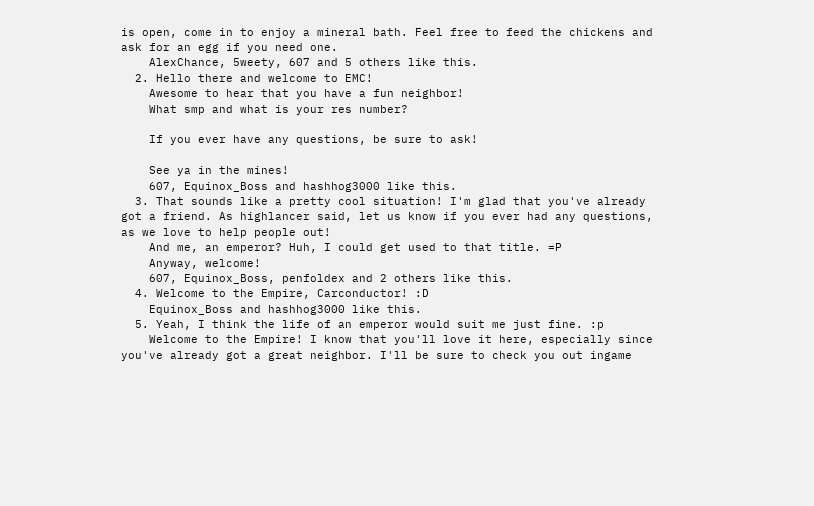is open, come in to enjoy a mineral bath. Feel free to feed the chickens and ask for an egg if you need one.
    AlexChance, 5weety, 607 and 5 others like this.
  2. Hello there and welcome to EMC!
    Awesome to hear that you have a fun neighbor!
    What smp and what is your res number?

    If you ever have any questions, be sure to ask!

    See ya in the mines!
    607, Equinox_Boss and hashhog3000 like this.
  3. That sounds like a pretty cool situation! I'm glad that you've already got a friend. As highlancer said, let us know if you ever had any questions, as we love to help people out!
    And me, an emperor? Huh, I could get used to that title. =P
    Anyway, welcome!
    607, Equinox_Boss, penfoldex and 2 others like this.
  4. Welcome to the Empire, Carconductor! :D
    Equinox_Boss and hashhog3000 like this.
  5. Yeah, I think the life of an emperor would suit me just fine. :p
    Welcome to the Empire! I know that you'll love it here, especially since you've already got a great neighbor. I'll be sure to check you out ingame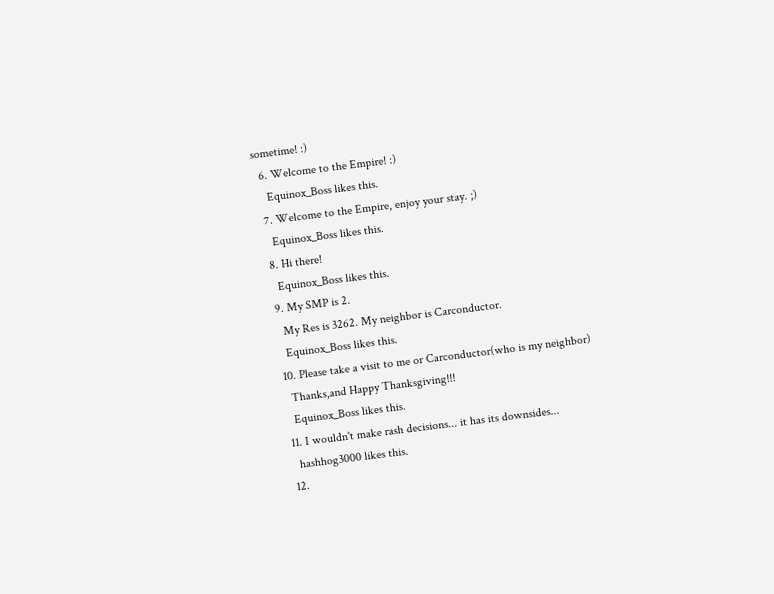sometime! :)
  6. Welcome to the Empire! :)
    Equinox_Boss likes this.
  7. Welcome to the Empire, enjoy your stay. ;)
    Equinox_Boss likes this.
  8. Hi there!
    Equinox_Boss likes this.
  9. My SMP is 2.
    My Res is 3262. My neighbor is Carconductor.
    Equinox_Boss likes this.
  10. Please take a visit to me or Carconductor(who is my neighbor)
    Thanks,and Happy Thanksgiving!!!
    Equinox_Boss likes this.
  11. I wouldn't make rash decisions... it has its downsides...
    hashhog3000 likes this.
  12.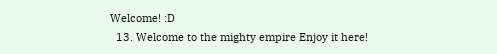Welcome! :D
  13. Welcome to the mighty empire Enjoy it here!